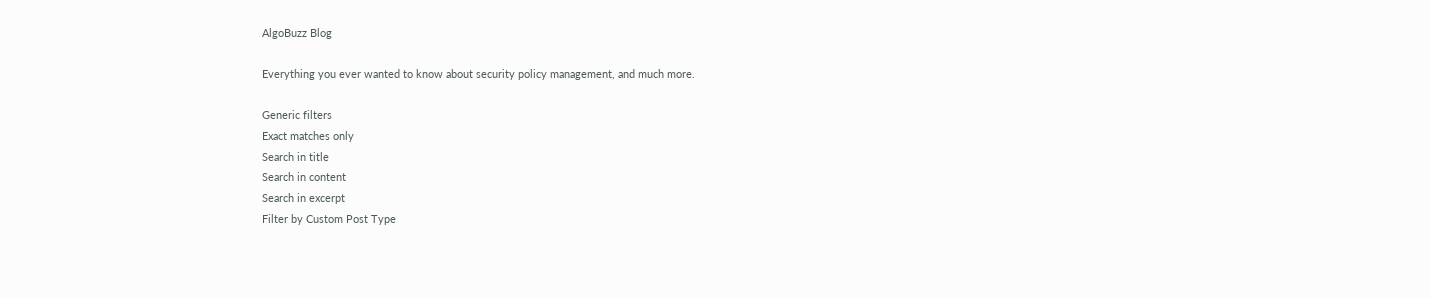AlgoBuzz Blog

Everything you ever wanted to know about security policy management, and much more.

Generic filters
Exact matches only
Search in title
Search in content
Search in excerpt
Filter by Custom Post Type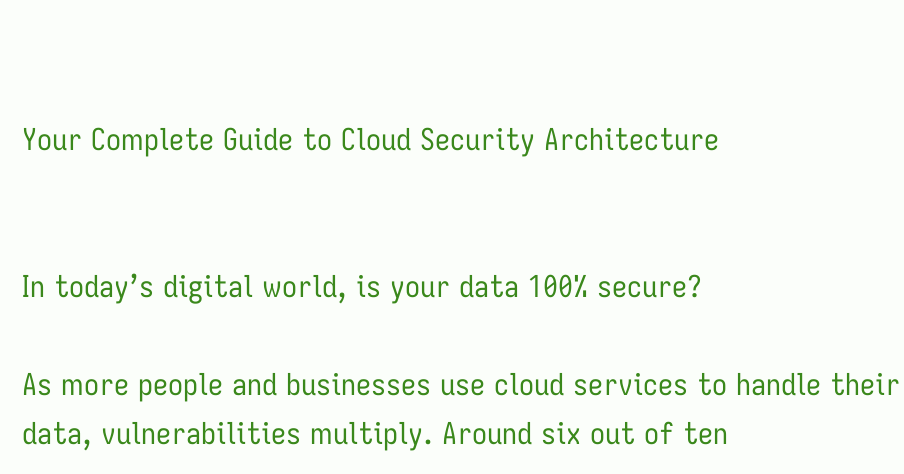Your Complete Guide to Cloud Security Architecture


In today’s digital world, is your data 100% secure?

As more people and businesses use cloud services to handle their data, vulnerabilities multiply. Around six out of ten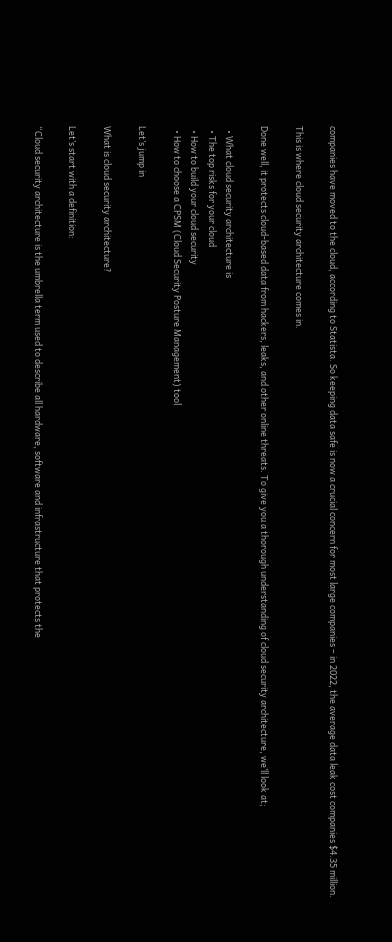companies have moved to the cloud, according to Statista. So keeping data safe is now a crucial concern for most large companies – in 2022, the average data leak cost companies $4.35 million.

This is where cloud security architecture comes in.

Done well, it protects cloud-based data from hackers, leaks, and other online threats. To give you a thorough understanding of cloud security architecture, we’ll look at;

  • What cloud security architecture is
  • The top risks for your cloud
  • How to build your cloud security
  • How to choose a CPSM (Cloud Security Posture Management) tool

Let’s jump in

What is cloud security architecture?

Let’s start with a definition:

“Cloud security architecture is the umbrella term used to describe all hardware, software and infrastructure that protects the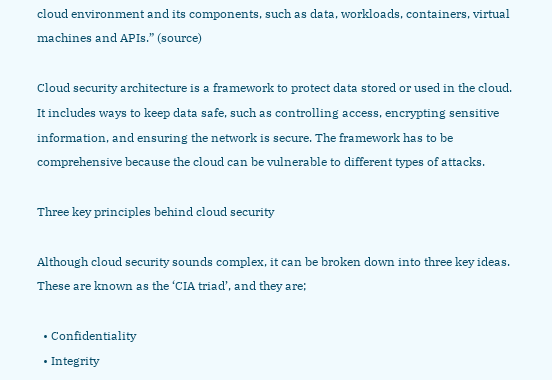cloud environment and its components, such as data, workloads, containers, virtual machines and APIs.” (source)

Cloud security architecture is a framework to protect data stored or used in the cloud. It includes ways to keep data safe, such as controlling access, encrypting sensitive information, and ensuring the network is secure. The framework has to be comprehensive because the cloud can be vulnerable to different types of attacks.

Three key principles behind cloud security

Although cloud security sounds complex, it can be broken down into three key ideas. These are known as the ‘CIA triad’, and they are;

  • Confidentiality
  • Integrity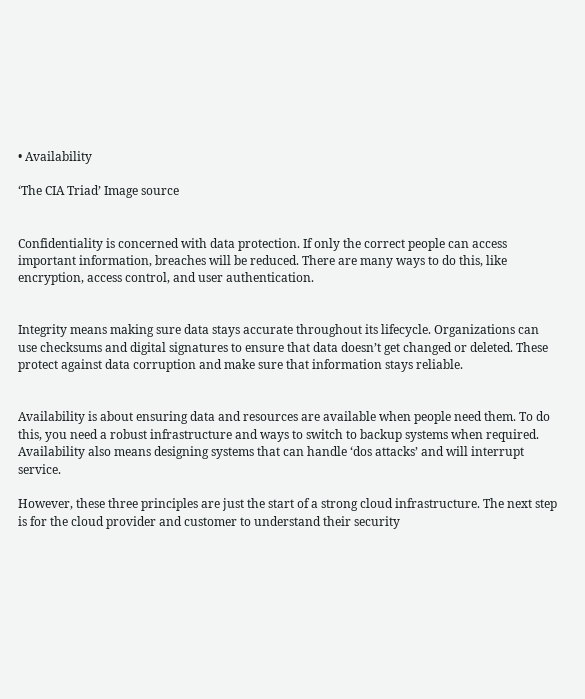• Availability

‘The CIA Triad’ Image source


Confidentiality is concerned with data protection. If only the correct people can access important information, breaches will be reduced. There are many ways to do this, like encryption, access control, and user authentication.


Integrity means making sure data stays accurate throughout its lifecycle. Organizations can use checksums and digital signatures to ensure that data doesn’t get changed or deleted. These protect against data corruption and make sure that information stays reliable.


Availability is about ensuring data and resources are available when people need them. To do this, you need a robust infrastructure and ways to switch to backup systems when required. Availability also means designing systems that can handle ‘dos attacks’ and will interrupt service.

However, these three principles are just the start of a strong cloud infrastructure. The next step is for the cloud provider and customer to understand their security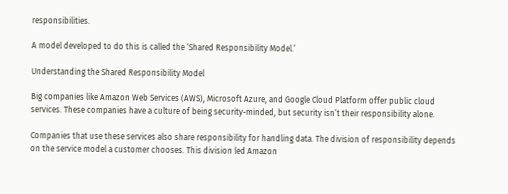responsibilities.

A model developed to do this is called the ‘Shared Responsibility Model.’

Understanding the Shared Responsibility Model

Big companies like Amazon Web Services (AWS), Microsoft Azure, and Google Cloud Platform offer public cloud services. These companies have a culture of being security-minded, but security isn’t their responsibility alone.

Companies that use these services also share responsibility for handling data. The division of responsibility depends on the service model a customer chooses. This division led Amazon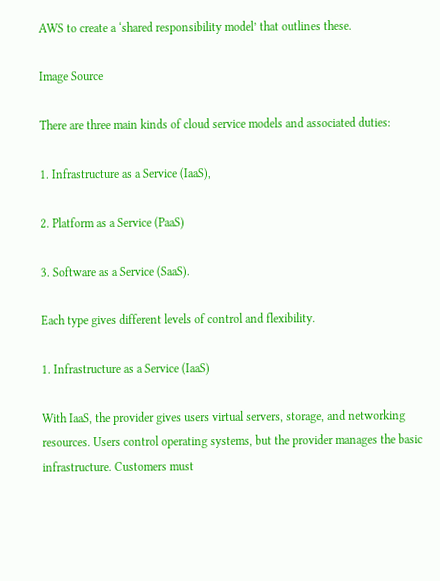AWS to create a ‘shared responsibility model’ that outlines these.

Image Source

There are three main kinds of cloud service models and associated duties:

1. Infrastructure as a Service (IaaS),

2. Platform as a Service (PaaS)

3. Software as a Service (SaaS).

Each type gives different levels of control and flexibility.

1. Infrastructure as a Service (IaaS)

With IaaS, the provider gives users virtual servers, storage, and networking resources. Users control operating systems, but the provider manages the basic infrastructure. Customers must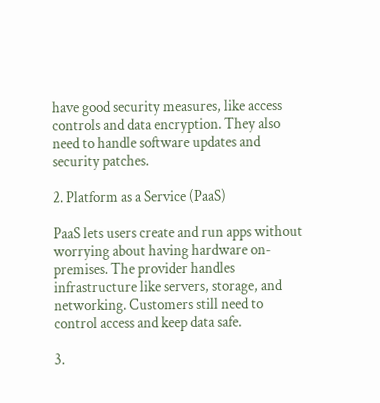have good security measures, like access controls and data encryption. They also need to handle software updates and security patches.

2. Platform as a Service (PaaS)

PaaS lets users create and run apps without worrying about having hardware on-premises. The provider handles infrastructure like servers, storage, and networking. Customers still need to control access and keep data safe.

3.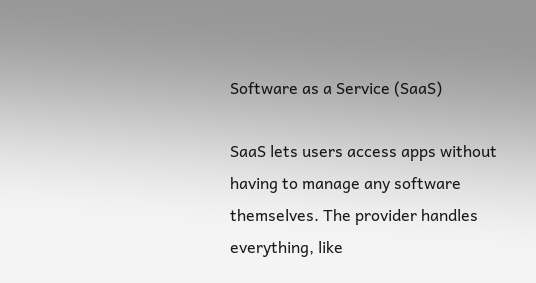Software as a Service (SaaS)

SaaS lets users access apps without having to manage any software themselves. The provider handles everything, like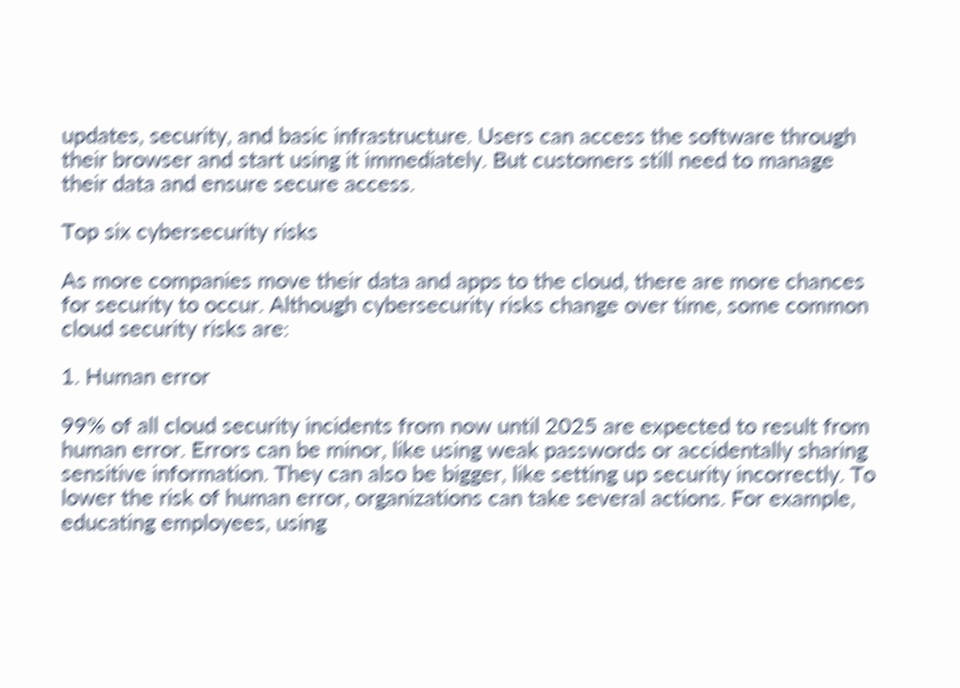updates, security, and basic infrastructure. Users can access the software through their browser and start using it immediately. But customers still need to manage their data and ensure secure access.

Top six cybersecurity risks

As more companies move their data and apps to the cloud, there are more chances for security to occur. Although cybersecurity risks change over time, some common cloud security risks are:

1. Human error

99% of all cloud security incidents from now until 2025 are expected to result from human error. Errors can be minor, like using weak passwords or accidentally sharing sensitive information. They can also be bigger, like setting up security incorrectly. To lower the risk of human error, organizations can take several actions. For example, educating employees, using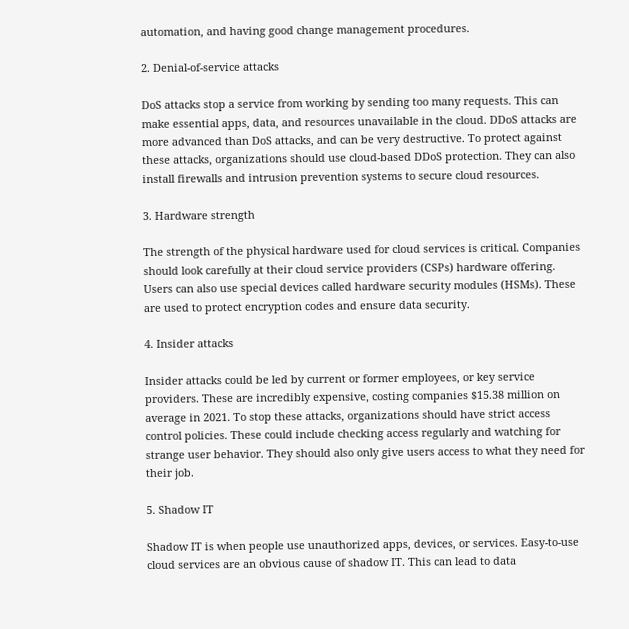automation, and having good change management procedures.

2. Denial-of-service attacks

DoS attacks stop a service from working by sending too many requests. This can make essential apps, data, and resources unavailable in the cloud. DDoS attacks are more advanced than DoS attacks, and can be very destructive. To protect against these attacks, organizations should use cloud-based DDoS protection. They can also install firewalls and intrusion prevention systems to secure cloud resources.

3. Hardware strength

The strength of the physical hardware used for cloud services is critical. Companies should look carefully at their cloud service providers (CSPs) hardware offering. Users can also use special devices called hardware security modules (HSMs). These are used to protect encryption codes and ensure data security.

4. Insider attacks

Insider attacks could be led by current or former employees, or key service providers. These are incredibly expensive, costing companies $15.38 million on average in 2021. To stop these attacks, organizations should have strict access control policies. These could include checking access regularly and watching for strange user behavior. They should also only give users access to what they need for their job.

5. Shadow IT

Shadow IT is when people use unauthorized apps, devices, or services. Easy-to-use cloud services are an obvious cause of shadow IT. This can lead to data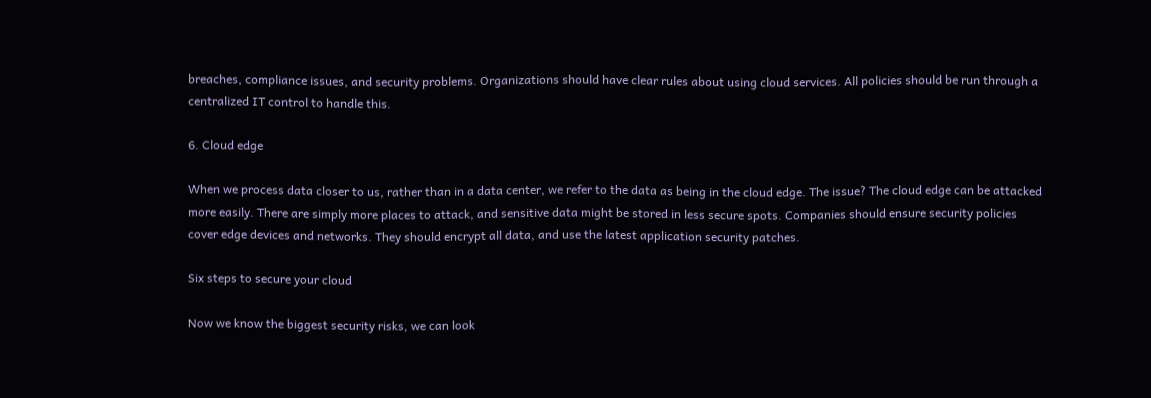breaches, compliance issues, and security problems. Organizations should have clear rules about using cloud services. All policies should be run through a centralized IT control to handle this.

6. Cloud edge

When we process data closer to us, rather than in a data center, we refer to the data as being in the cloud edge. The issue? The cloud edge can be attacked more easily. There are simply more places to attack, and sensitive data might be stored in less secure spots. Companies should ensure security policies cover edge devices and networks. They should encrypt all data, and use the latest application security patches.

Six steps to secure your cloud

Now we know the biggest security risks, we can look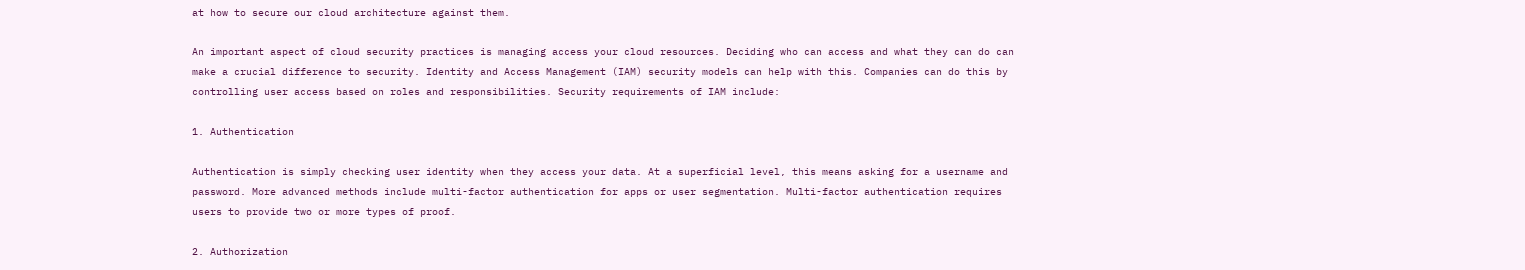at how to secure our cloud architecture against them.

An important aspect of cloud security practices is managing access your cloud resources. Deciding who can access and what they can do can make a crucial difference to security. Identity and Access Management (IAM) security models can help with this. Companies can do this by controlling user access based on roles and responsibilities. Security requirements of IAM include:

1. Authentication

Authentication is simply checking user identity when they access your data. At a superficial level, this means asking for a username and password. More advanced methods include multi-factor authentication for apps or user segmentation. Multi-factor authentication requires users to provide two or more types of proof.

2. Authorization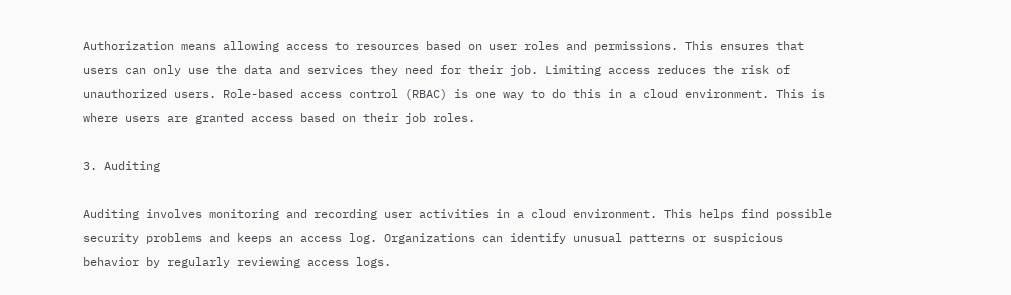Authorization means allowing access to resources based on user roles and permissions. This ensures that users can only use the data and services they need for their job. Limiting access reduces the risk of unauthorized users. Role-based access control (RBAC) is one way to do this in a cloud environment. This is where users are granted access based on their job roles.

3. Auditing

Auditing involves monitoring and recording user activities in a cloud environment. This helps find possible security problems and keeps an access log. Organizations can identify unusual patterns or suspicious behavior by regularly reviewing access logs.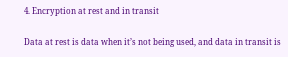4. Encryption at rest and in transit

Data at rest is data when it’s not being used, and data in transit is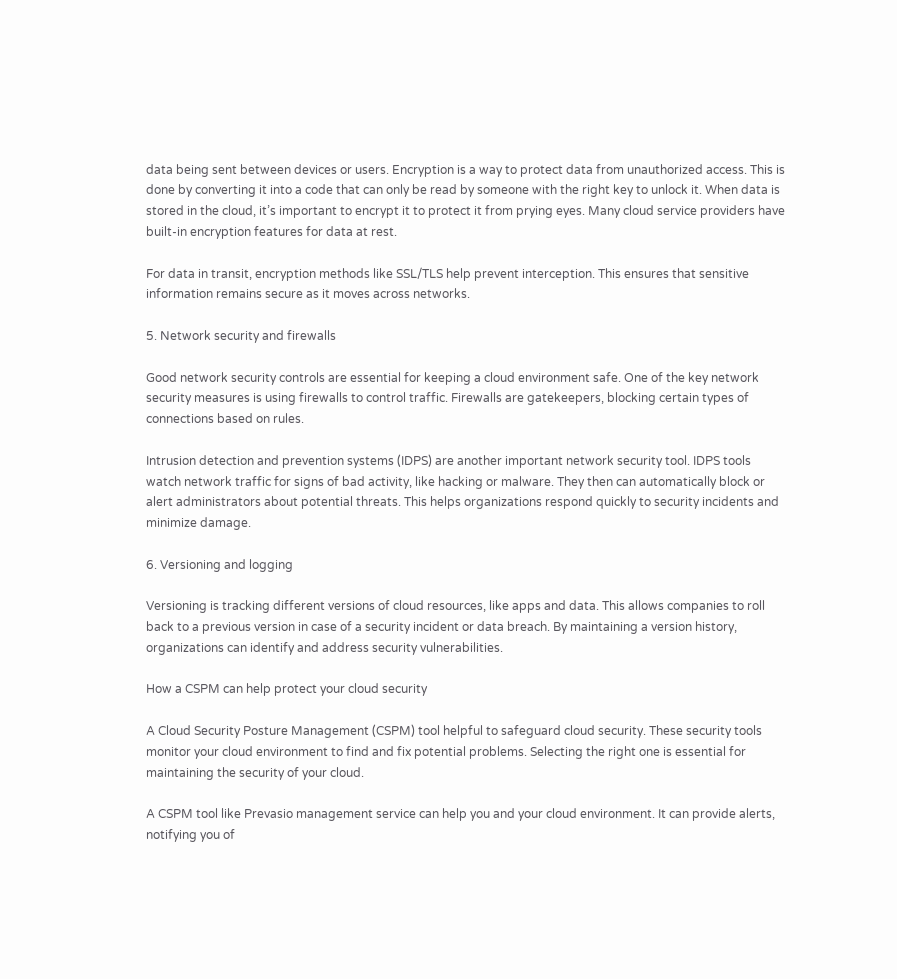data being sent between devices or users. Encryption is a way to protect data from unauthorized access. This is done by converting it into a code that can only be read by someone with the right key to unlock it. When data is stored in the cloud, it’s important to encrypt it to protect it from prying eyes. Many cloud service providers have built-in encryption features for data at rest.

For data in transit, encryption methods like SSL/TLS help prevent interception. This ensures that sensitive information remains secure as it moves across networks.

5. Network security and firewalls

Good network security controls are essential for keeping a cloud environment safe. One of the key network security measures is using firewalls to control traffic. Firewalls are gatekeepers, blocking certain types of connections based on rules.

Intrusion detection and prevention systems (IDPS) are another important network security tool. IDPS tools watch network traffic for signs of bad activity, like hacking or malware. They then can automatically block or alert administrators about potential threats. This helps organizations respond quickly to security incidents and minimize damage.

6. Versioning and logging

Versioning is tracking different versions of cloud resources, like apps and data. This allows companies to roll back to a previous version in case of a security incident or data breach. By maintaining a version history, organizations can identify and address security vulnerabilities.

How a CSPM can help protect your cloud security

A Cloud Security Posture Management (CSPM) tool helpful to safeguard cloud security. These security tools monitor your cloud environment to find and fix potential problems. Selecting the right one is essential for maintaining the security of your cloud.

A CSPM tool like Prevasio management service can help you and your cloud environment. It can provide alerts, notifying you of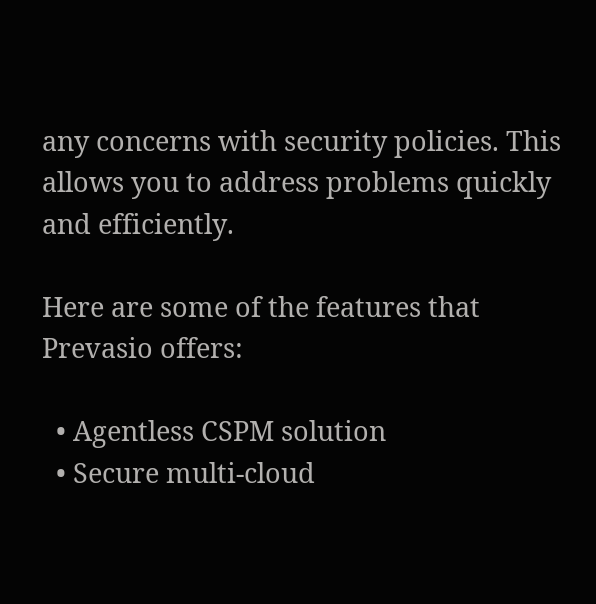any concerns with security policies. This allows you to address problems quickly and efficiently.

Here are some of the features that Prevasio offers:

  • Agentless CSPM solution
  • Secure multi-cloud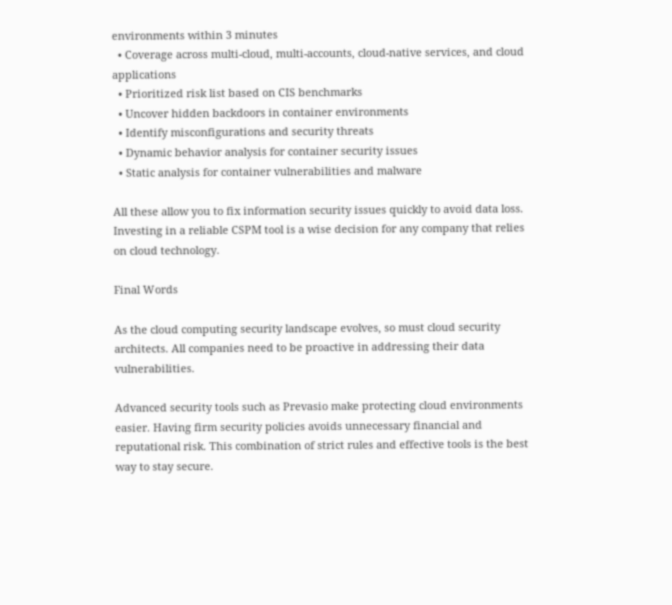environments within 3 minutes
  • Coverage across multi-cloud, multi-accounts, cloud-native services, and cloud applications
  • Prioritized risk list based on CIS benchmarks
  • Uncover hidden backdoors in container environments
  • Identify misconfigurations and security threats
  • Dynamic behavior analysis for container security issues
  • Static analysis for container vulnerabilities and malware

All these allow you to fix information security issues quickly to avoid data loss. Investing in a reliable CSPM tool is a wise decision for any company that relies on cloud technology.

Final Words

As the cloud computing security landscape evolves, so must cloud security architects. All companies need to be proactive in addressing their data vulnerabilities.

Advanced security tools such as Prevasio make protecting cloud environments easier. Having firm security policies avoids unnecessary financial and reputational risk. This combination of strict rules and effective tools is the best way to stay secure.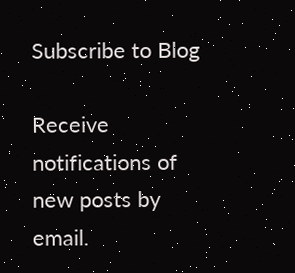Subscribe to Blog

Receive notifications of new posts by email.